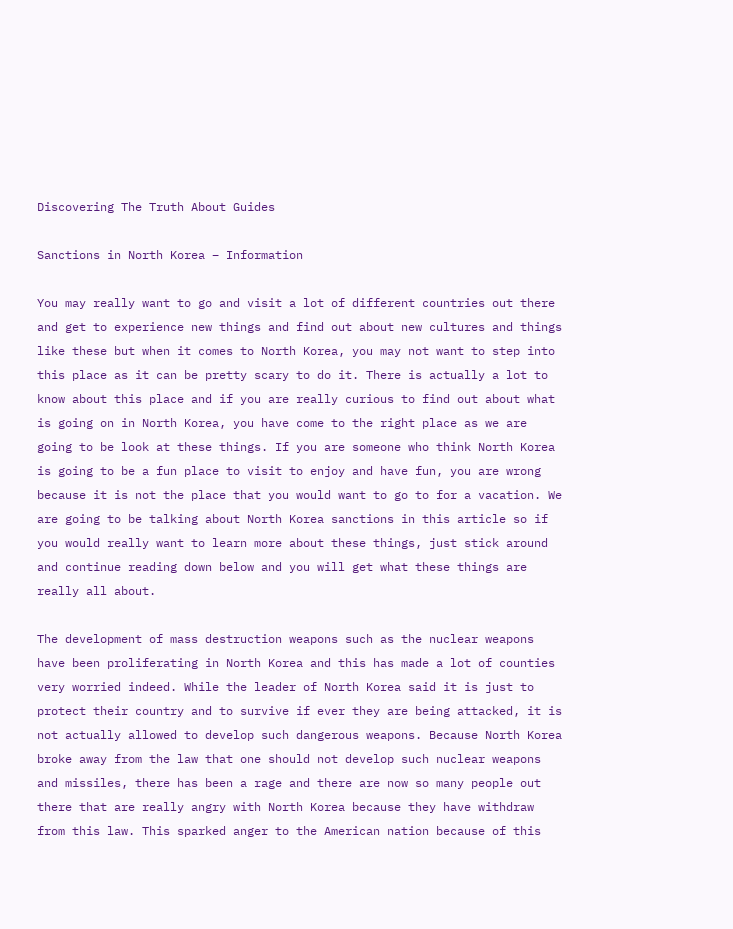Discovering The Truth About Guides

Sanctions in North Korea – Information

You may really want to go and visit a lot of different countries out there and get to experience new things and find out about new cultures and things like these but when it comes to North Korea, you may not want to step into this place as it can be pretty scary to do it. There is actually a lot to know about this place and if you are really curious to find out about what is going on in North Korea, you have come to the right place as we are going to be look at these things. If you are someone who think North Korea is going to be a fun place to visit to enjoy and have fun, you are wrong because it is not the place that you would want to go to for a vacation. We are going to be talking about North Korea sanctions in this article so if you would really want to learn more about these things, just stick around and continue reading down below and you will get what these things are really all about.

The development of mass destruction weapons such as the nuclear weapons have been proliferating in North Korea and this has made a lot of counties very worried indeed. While the leader of North Korea said it is just to protect their country and to survive if ever they are being attacked, it is not actually allowed to develop such dangerous weapons. Because North Korea broke away from the law that one should not develop such nuclear weapons and missiles, there has been a rage and there are now so many people out there that are really angry with North Korea because they have withdraw from this law. This sparked anger to the American nation because of this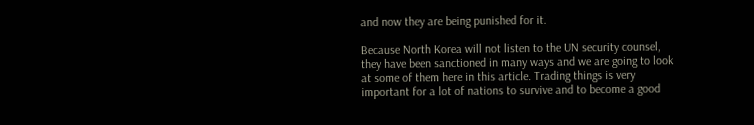and now they are being punished for it.

Because North Korea will not listen to the UN security counsel, they have been sanctioned in many ways and we are going to look at some of them here in this article. Trading things is very important for a lot of nations to survive and to become a good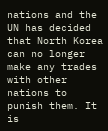nations and the UN has decided that North Korea can no longer make any trades with other nations to punish them. It is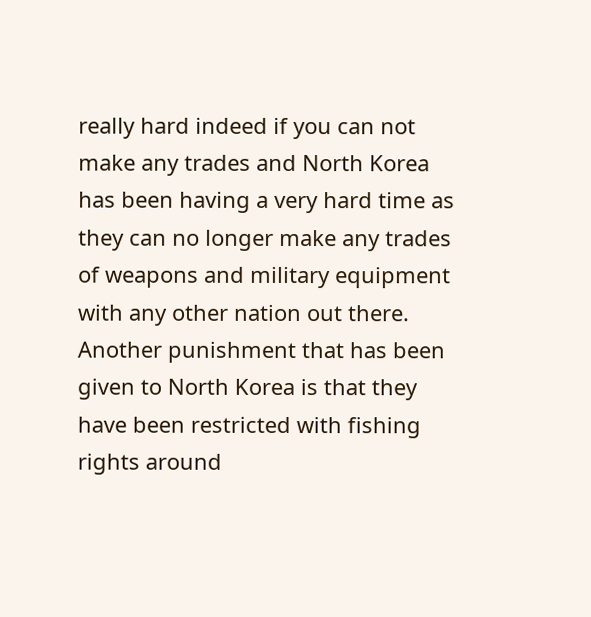really hard indeed if you can not make any trades and North Korea has been having a very hard time as they can no longer make any trades of weapons and military equipment with any other nation out there. Another punishment that has been given to North Korea is that they have been restricted with fishing rights around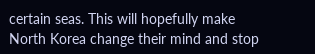certain seas. This will hopefully make North Korea change their mind and stop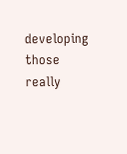developing those really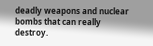deadly weapons and nuclear bombs that can really destroy.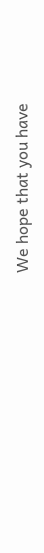We hope that you have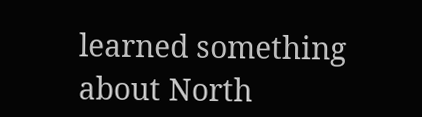learned something about North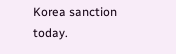Korea sanction today.